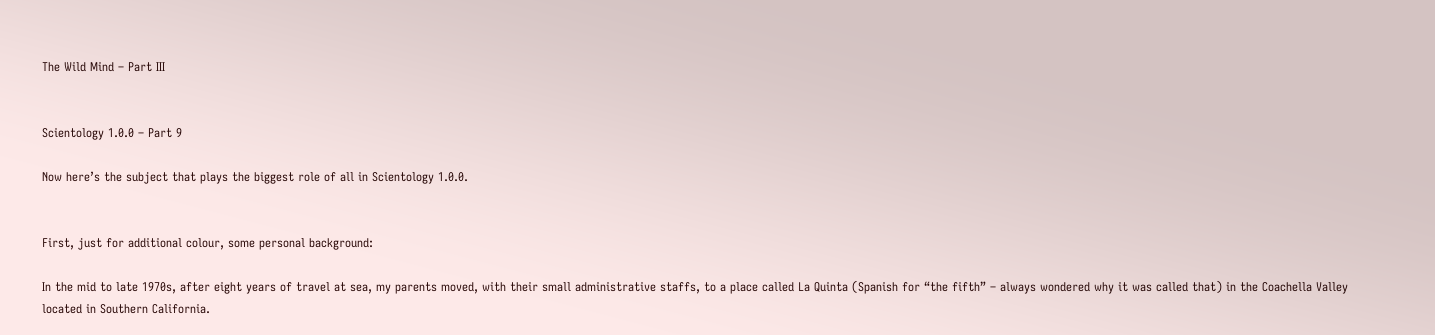The Wild Mind – Part III


Scientology 1.0.0 – Part 9

Now here’s the subject that plays the biggest role of all in Scientology 1.0.0.


First, just for additional colour, some personal background:

In the mid to late 1970s, after eight years of travel at sea, my parents moved, with their small administrative staffs, to a place called La Quinta (Spanish for “the fifth” – always wondered why it was called that) in the Coachella Valley located in Southern California.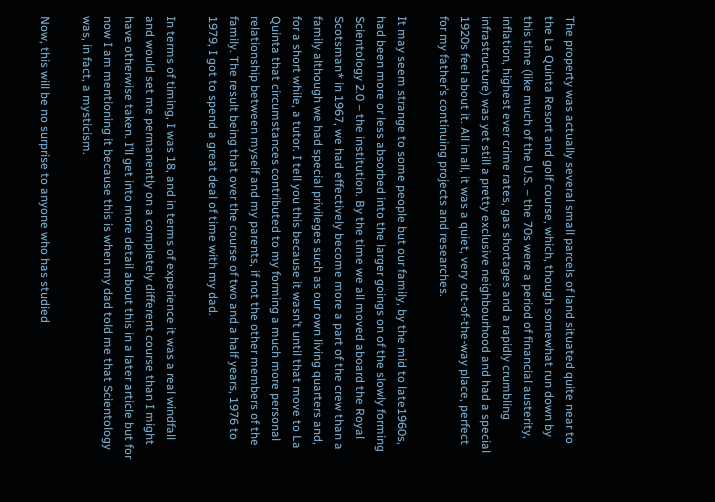The property was actually several small parcels of land situated quite near to the La Quinta Resort and golf course, which, though somewhat run down by this time (like much of the U.S. – the 70s were a period of financial austerity, inflation, highest ever crime rates, gas shortages and a rapidly crumbling infrastructure) was yet still a pretty exclusive neighbourhood and had a special 1920s feel about it. All in all, it was a quiet, very out-of-the-way place, perfect for my father’s continuing projects and researches.

It may seem strange to some people but our family, by the mid to late1960s, had been more or less absorbed into the larger goings on of the slowly forming Scientology 2.0 – the institution. By the time we all moved aboard the Royal Scotsman* in 1967, we had effectively become more a part of the crew than a family although we had special privileges such as our own living quarters and, for a short while, a tutor. I tell you this because it wasn’t until that move to La Quinta that circumstances contributed to my forming a much more personal relationship between myself and my parents, if not the other members of the family. The result being that over the course of two and a half years, 1976 to 1979, I got to spend a great deal of time with my dad.

In terms of timing, I was 18, and in terms of experience it was a real windfall and would set me permanently on a completely different course than I might have otherwise taken. I’ll get into more detail about this in a later article but for now I am mentioning it because this is when my dad told me that Scientology was, in fact, a mysticism.

Now, this will be no surprise to anyone who has studied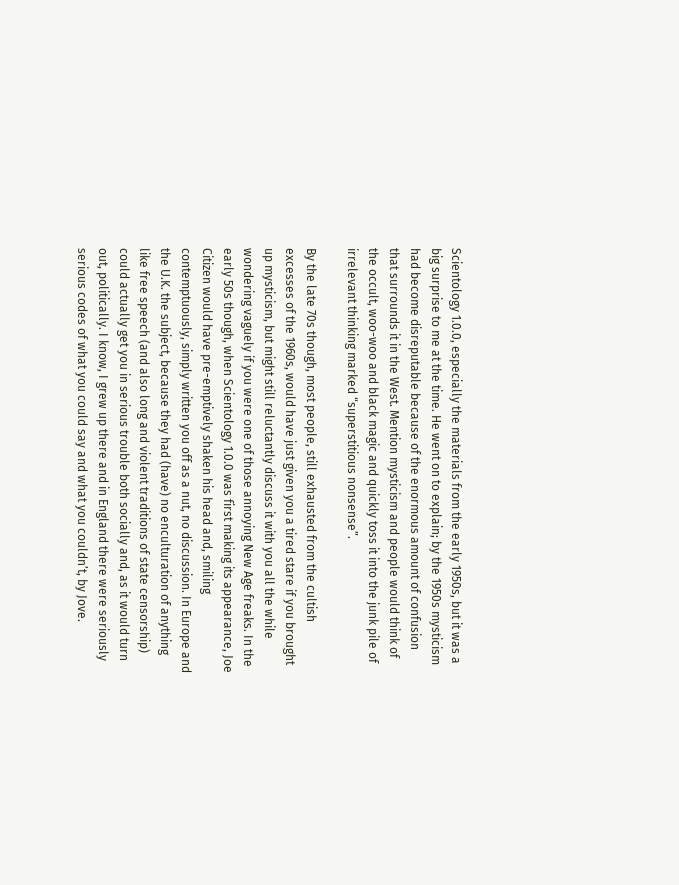Scientology 1.0.0, especially the materials from the early 1950s, but it was a big surprise to me at the time. He went on to explain; by the 1950s mysticism had become disreputable because of the enormous amount of confusion that surrounds it in the West. Mention mysticism and people would think of the occult, woo-woo and black magic and quickly toss it into the junk pile of irrelevant thinking marked “superstitious nonsense”.

By the late 70s though, most people, still exhausted from the cultish excesses of the 1960s, would have just given you a tired stare if you brought up mysticism, but might still reluctantly discuss it with you all the while wondering vaguely if you were one of those annoying New Age freaks. In the early 50s though, when Scientology 1.0.0 was first making its appearance, Joe Citizen would have pre-emptively shaken his head and, smiling contemptuously, simply written you off as a nut, no discussion. In Europe and the U.K. the subject, because they had (have) no enculturation of anything like free speech (and also long and violent traditions of state censorship) could actually get you in serious trouble both socially and, as it would turn out, politically. I know, I grew up there and in England there were seriously serious codes of what you could say and what you couldn’t, by Jove.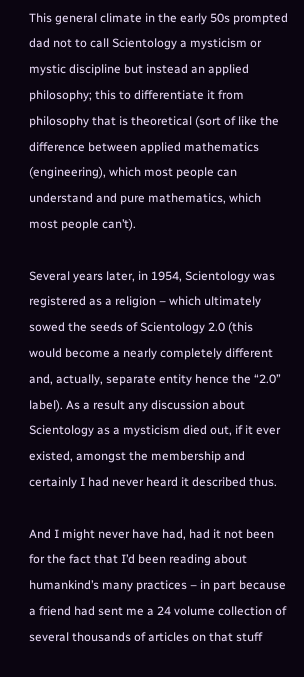This general climate in the early 50s prompted dad not to call Scientology a mysticism or mystic discipline but instead an applied philosophy; this to differentiate it from philosophy that is theoretical (sort of like the difference between applied mathematics (engineering), which most people can understand and pure mathematics, which most people can’t).

Several years later, in 1954, Scientology was registered as a religion – which ultimately sowed the seeds of Scientology 2.0 (this would become a nearly completely different and, actually, separate entity hence the “2.0” label). As a result any discussion about Scientology as a mysticism died out, if it ever existed, amongst the membership and certainly I had never heard it described thus.

And I might never have had, had it not been for the fact that I’d been reading about humankind’s many practices – in part because a friend had sent me a 24 volume collection of several thousands of articles on that stuff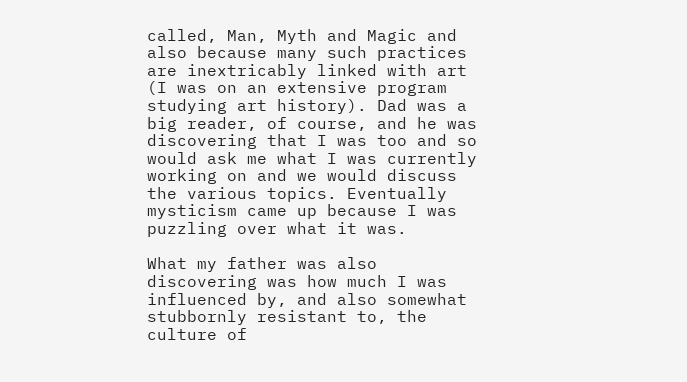called, Man, Myth and Magic and also because many such practices are inextricably linked with art (I was on an extensive program studying art history). Dad was a big reader, of course, and he was discovering that I was too and so would ask me what I was currently working on and we would discuss the various topics. Eventually mysticism came up because I was puzzling over what it was.

What my father was also discovering was how much I was influenced by, and also somewhat stubbornly resistant to, the culture of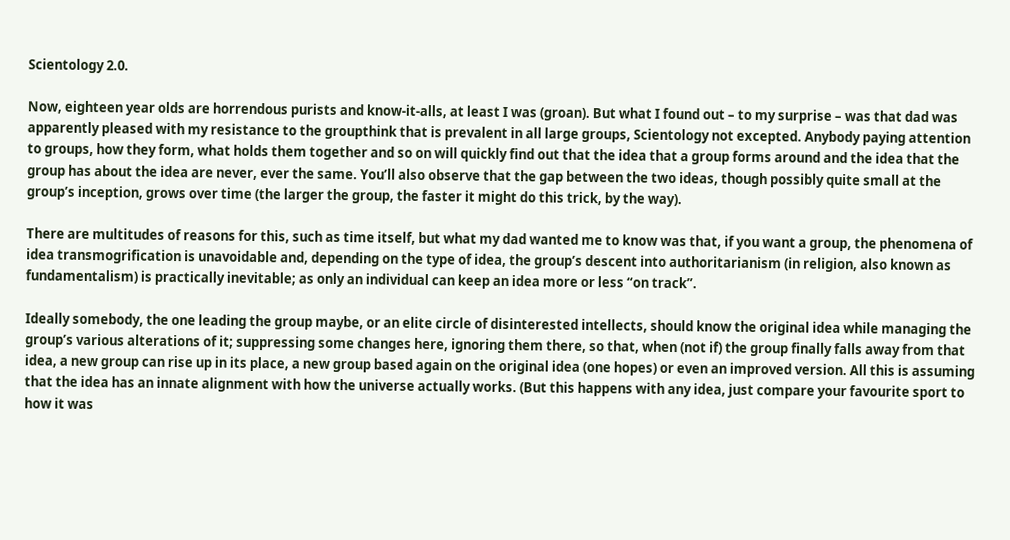Scientology 2.0.

Now, eighteen year olds are horrendous purists and know-it-alls, at least I was (groan). But what I found out – to my surprise – was that dad was apparently pleased with my resistance to the groupthink that is prevalent in all large groups, Scientology not excepted. Anybody paying attention to groups, how they form, what holds them together and so on will quickly find out that the idea that a group forms around and the idea that the group has about the idea are never, ever the same. You’ll also observe that the gap between the two ideas, though possibly quite small at the group’s inception, grows over time (the larger the group, the faster it might do this trick, by the way).

There are multitudes of reasons for this, such as time itself, but what my dad wanted me to know was that, if you want a group, the phenomena of idea transmogrification is unavoidable and, depending on the type of idea, the group’s descent into authoritarianism (in religion, also known as fundamentalism) is practically inevitable; as only an individual can keep an idea more or less “on track”.

Ideally somebody, the one leading the group maybe, or an elite circle of disinterested intellects, should know the original idea while managing the group’s various alterations of it; suppressing some changes here, ignoring them there, so that, when (not if) the group finally falls away from that idea, a new group can rise up in its place, a new group based again on the original idea (one hopes) or even an improved version. All this is assuming that the idea has an innate alignment with how the universe actually works. (But this happens with any idea, just compare your favourite sport to how it was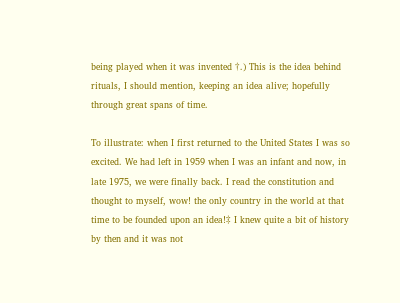being played when it was invented †.) This is the idea behind rituals, I should mention, keeping an idea alive; hopefully through great spans of time.

To illustrate: when I first returned to the United States I was so excited. We had left in 1959 when I was an infant and now, in late 1975, we were finally back. I read the constitution and thought to myself, wow! the only country in the world at that time to be founded upon an idea!‡ I knew quite a bit of history by then and it was not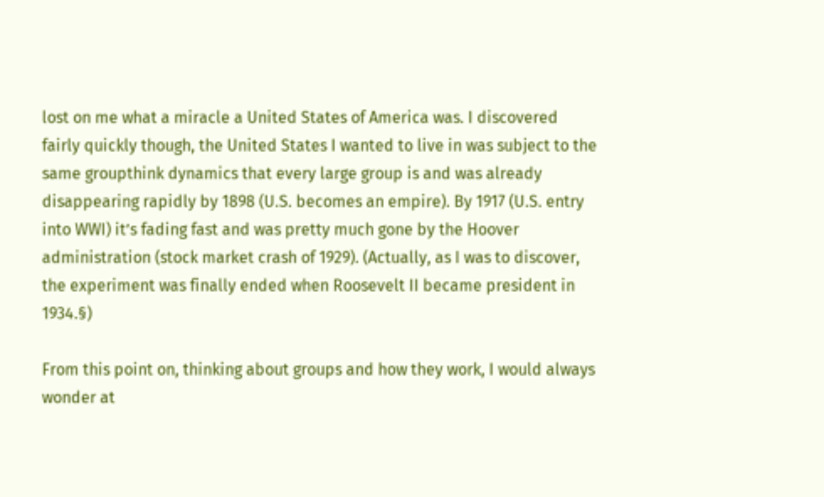lost on me what a miracle a United States of America was. I discovered fairly quickly though, the United States I wanted to live in was subject to the same groupthink dynamics that every large group is and was already disappearing rapidly by 1898 (U.S. becomes an empire). By 1917 (U.S. entry into WWI) it’s fading fast and was pretty much gone by the Hoover administration (stock market crash of 1929). (Actually, as I was to discover, the experiment was finally ended when Roosevelt II became president in 1934.§)

From this point on, thinking about groups and how they work, I would always wonder at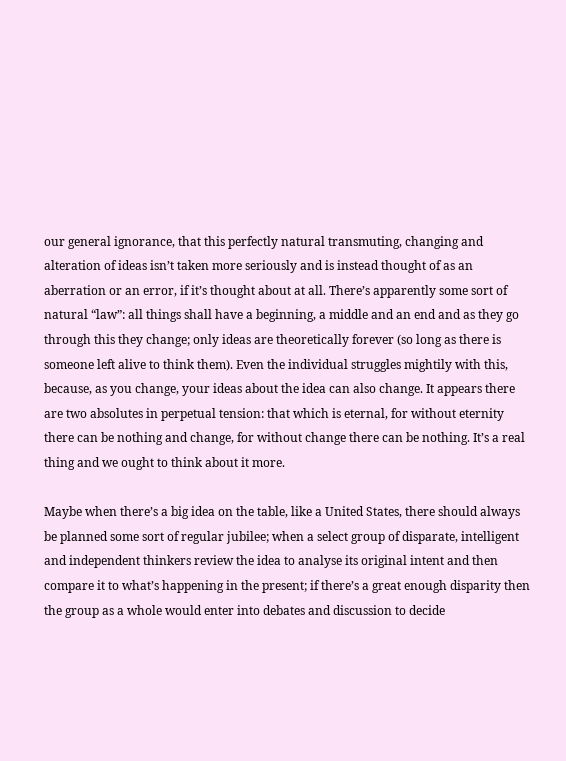our general ignorance, that this perfectly natural transmuting, changing and alteration of ideas isn’t taken more seriously and is instead thought of as an aberration or an error, if it’s thought about at all. There’s apparently some sort of natural “law”: all things shall have a beginning, a middle and an end and as they go through this they change; only ideas are theoretically forever (so long as there is someone left alive to think them). Even the individual struggles mightily with this, because, as you change, your ideas about the idea can also change. It appears there are two absolutes in perpetual tension: that which is eternal, for without eternity there can be nothing and change, for without change there can be nothing. It’s a real thing and we ought to think about it more.

Maybe when there’s a big idea on the table, like a United States, there should always be planned some sort of regular jubilee; when a select group of disparate, intelligent and independent thinkers review the idea to analyse its original intent and then compare it to what’s happening in the present; if there’s a great enough disparity then the group as a whole would enter into debates and discussion to decide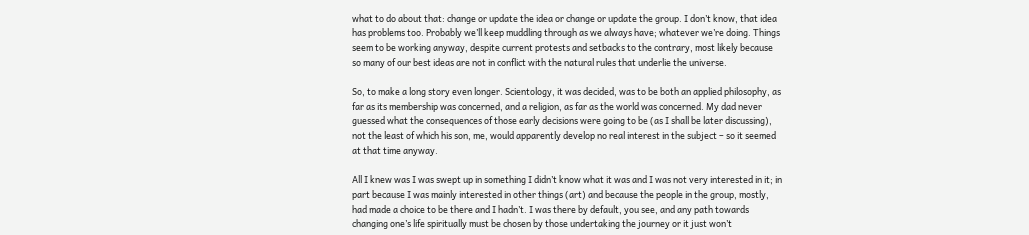what to do about that: change or update the idea or change or update the group. I don’t know, that idea has problems too. Probably we’ll keep muddling through as we always have; whatever we’re doing. Things seem to be working anyway, despite current protests and setbacks to the contrary, most likely because so many of our best ideas are not in conflict with the natural rules that underlie the universe.

So, to make a long story even longer. Scientology, it was decided, was to be both an applied philosophy, as far as its membership was concerned, and a religion, as far as the world was concerned. My dad never guessed what the consequences of those early decisions were going to be (as I shall be later discussing), not the least of which his son, me, would apparently develop no real interest in the subject – so it seemed at that time anyway.

All I knew was I was swept up in something I didn’t know what it was and I was not very interested in it; in part because I was mainly interested in other things (art) and because the people in the group, mostly, had made a choice to be there and I hadn’t. I was there by default, you see, and any path towards changing one’s life spiritually must be chosen by those undertaking the journey or it just won’t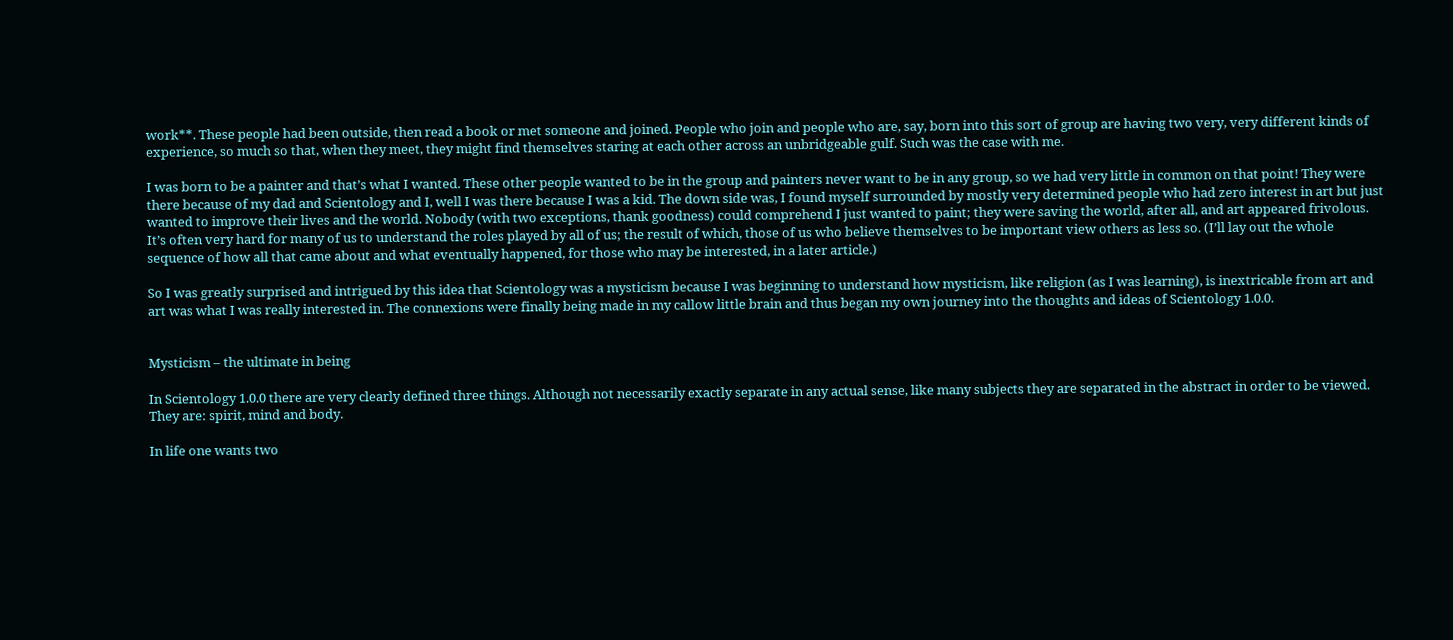work**. These people had been outside, then read a book or met someone and joined. People who join and people who are, say, born into this sort of group are having two very, very different kinds of experience, so much so that, when they meet, they might find themselves staring at each other across an unbridgeable gulf. Such was the case with me.

I was born to be a painter and that’s what I wanted. These other people wanted to be in the group and painters never want to be in any group, so we had very little in common on that point! They were there because of my dad and Scientology and I, well I was there because I was a kid. The down side was, I found myself surrounded by mostly very determined people who had zero interest in art but just wanted to improve their lives and the world. Nobody (with two exceptions, thank goodness) could comprehend I just wanted to paint; they were saving the world, after all, and art appeared frivolous. It’s often very hard for many of us to understand the roles played by all of us; the result of which, those of us who believe themselves to be important view others as less so. (I’ll lay out the whole sequence of how all that came about and what eventually happened, for those who may be interested, in a later article.)

So I was greatly surprised and intrigued by this idea that Scientology was a mysticism because I was beginning to understand how mysticism, like religion (as I was learning), is inextricable from art and art was what I was really interested in. The connexions were finally being made in my callow little brain and thus began my own journey into the thoughts and ideas of Scientology 1.0.0.


Mysticism – the ultimate in being

In Scientology 1.0.0 there are very clearly defined three things. Although not necessarily exactly separate in any actual sense, like many subjects they are separated in the abstract in order to be viewed. They are: spirit, mind and body.

In life one wants two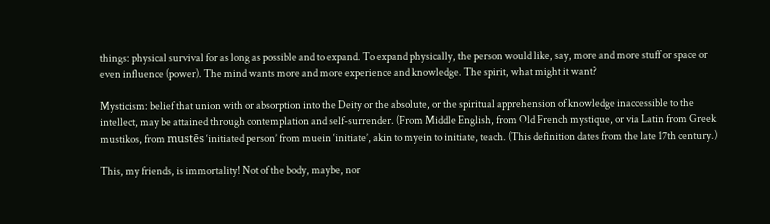things: physical survival for as long as possible and to expand. To expand physically, the person would like, say, more and more stuff or space or even influence (power). The mind wants more and more experience and knowledge. The spirit, what might it want?

Mysticism: belief that union with or absorption into the Deity or the absolute, or the spiritual apprehension of knowledge inaccessible to the intellect, may be attained through contemplation and self-surrender. (From Middle English, from Old French mystique, or via Latin from Greek mustikos, from mustēs ‘initiated person’ from muein ‘initiate’, akin to myein to initiate, teach. (This definition dates from the late 17th century.)

This, my friends, is immortality! Not of the body, maybe, nor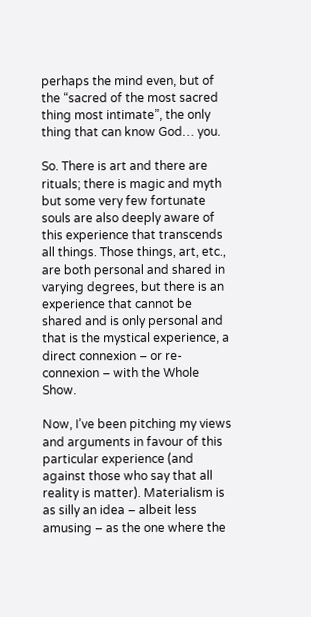perhaps the mind even, but of the “sacred of the most sacred thing most intimate”, the only thing that can know God… you.

So. There is art and there are rituals; there is magic and myth but some very few fortunate souls are also deeply aware of this experience that transcends all things. Those things, art, etc., are both personal and shared in varying degrees, but there is an experience that cannot be shared and is only personal and that is the mystical experience, a direct connexion – or re-connexion – with the Whole Show.

Now, I’ve been pitching my views and arguments in favour of this particular experience (and against those who say that all reality is matter). Materialism is as silly an idea – albeit less amusing – as the one where the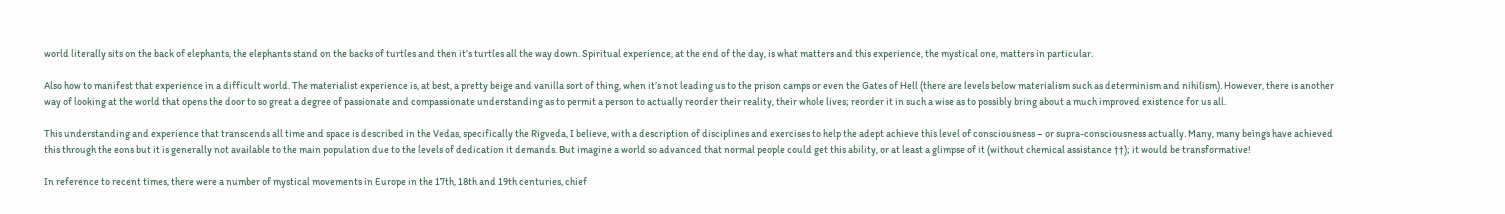world literally sits on the back of elephants, the elephants stand on the backs of turtles and then it’s turtles all the way down. Spiritual experience, at the end of the day, is what matters and this experience, the mystical one, matters in particular.

Also how to manifest that experience in a difficult world. The materialist experience is, at best, a pretty beige and vanilla sort of thing, when it’s not leading us to the prison camps or even the Gates of Hell (there are levels below materialism such as determinism and nihilism). However, there is another way of looking at the world that opens the door to so great a degree of passionate and compassionate understanding as to permit a person to actually reorder their reality, their whole lives; reorder it in such a wise as to possibly bring about a much improved existence for us all.

This understanding and experience that transcends all time and space is described in the Vedas, specifically the Rigveda, I believe, with a description of disciplines and exercises to help the adept achieve this level of consciousness – or supra-consciousness actually. Many, many beings have achieved this through the eons but it is generally not available to the main population due to the levels of dedication it demands. But imagine a world so advanced that normal people could get this ability, or at least a glimpse of it (without chemical assistance ††); it would be transformative!

In reference to recent times, there were a number of mystical movements in Europe in the 17th, 18th and 19th centuries, chief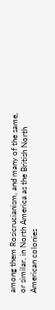among them Rosicrucianism, and many of the same, or similar, in North America as the British North American colonies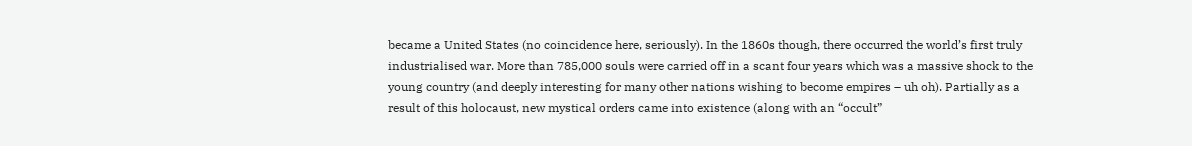became a United States (no coincidence here, seriously). In the 1860s though, there occurred the world’s first truly industrialised war. More than 785,000 souls were carried off in a scant four years which was a massive shock to the young country (and deeply interesting for many other nations wishing to become empires – uh oh). Partially as a result of this holocaust, new mystical orders came into existence (along with an “occult”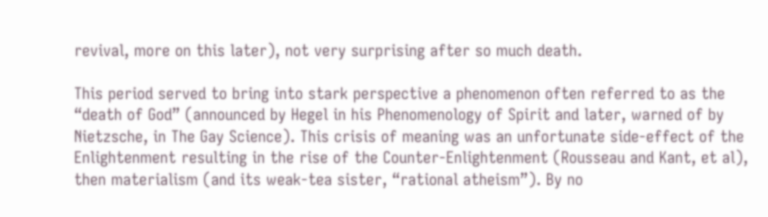revival, more on this later), not very surprising after so much death.

This period served to bring into stark perspective a phenomenon often referred to as the “death of God” (announced by Hegel in his Phenomenology of Spirit and later, warned of by Nietzsche, in The Gay Science). This crisis of meaning was an unfortunate side-effect of the Enlightenment resulting in the rise of the Counter-Enlightenment (Rousseau and Kant, et al), then materialism (and its weak-tea sister, “rational atheism”). By no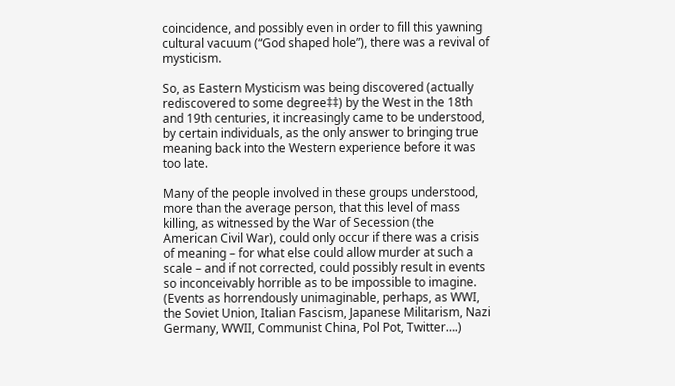coincidence, and possibly even in order to fill this yawning cultural vacuum (“God shaped hole”), there was a revival of mysticism.

So, as Eastern Mysticism was being discovered (actually rediscovered to some degree‡‡) by the West in the 18th and 19th centuries, it increasingly came to be understood, by certain individuals, as the only answer to bringing true meaning back into the Western experience before it was too late.

Many of the people involved in these groups understood, more than the average person, that this level of mass killing, as witnessed by the War of Secession (the American Civil War), could only occur if there was a crisis of meaning – for what else could allow murder at such a scale – and if not corrected, could possibly result in events so inconceivably horrible as to be impossible to imagine. (Events as horrendously unimaginable, perhaps, as WWI, the Soviet Union, Italian Fascism, Japanese Militarism, Nazi Germany, WWII, Communist China, Pol Pot, Twitter….)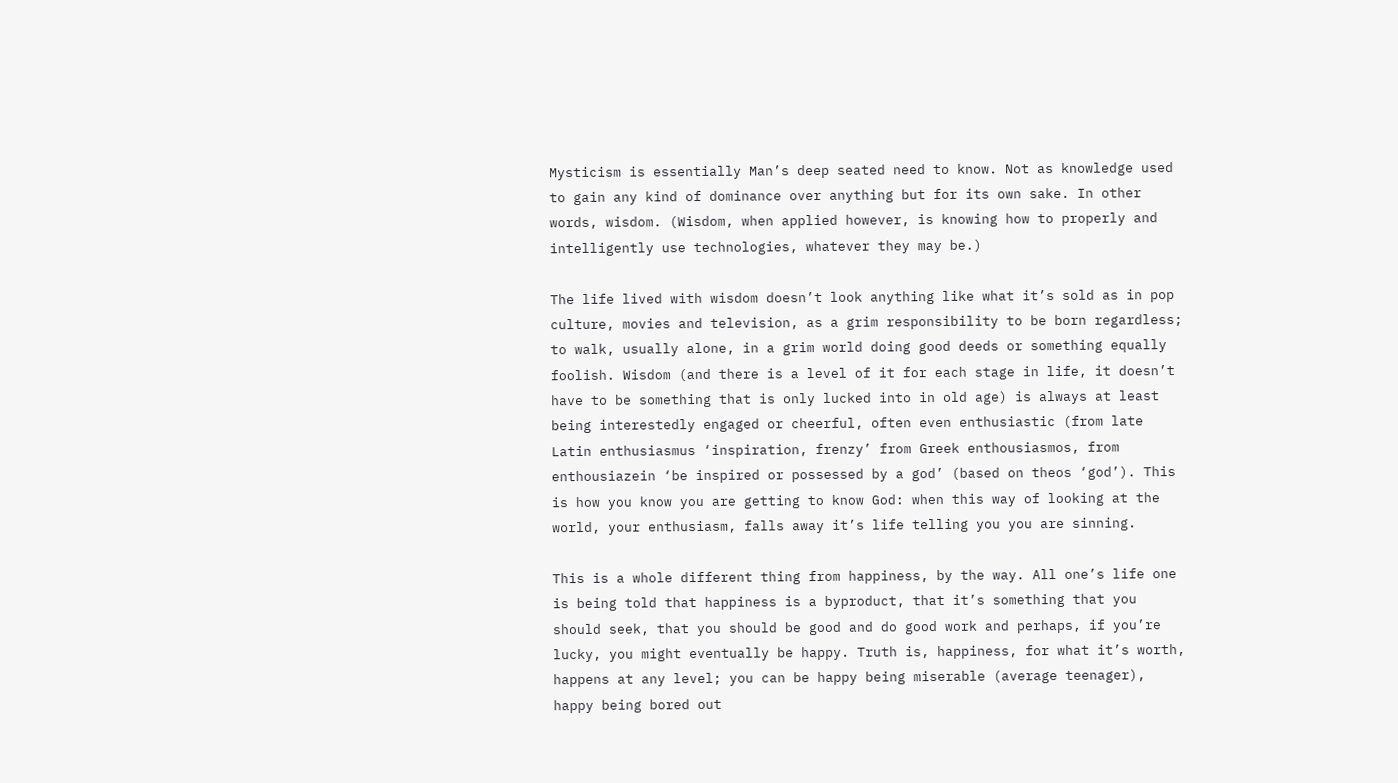Mysticism is essentially Man’s deep seated need to know. Not as knowledge used to gain any kind of dominance over anything but for its own sake. In other words, wisdom. (Wisdom, when applied however, is knowing how to properly and intelligently use technologies, whatever they may be.)

The life lived with wisdom doesn’t look anything like what it’s sold as in pop culture, movies and television, as a grim responsibility to be born regardless; to walk, usually alone, in a grim world doing good deeds or something equally foolish. Wisdom (and there is a level of it for each stage in life, it doesn’t have to be something that is only lucked into in old age) is always at least being interestedly engaged or cheerful, often even enthusiastic (from late Latin enthusiasmus ‘inspiration, frenzy’ from Greek enthousiasmos, from enthousiazein ‘be inspired or possessed by a god’ (based on theos ‘god’). This is how you know you are getting to know God: when this way of looking at the world, your enthusiasm, falls away it’s life telling you you are sinning.

This is a whole different thing from happiness, by the way. All one’s life one is being told that happiness is a byproduct, that it’s something that you should seek, that you should be good and do good work and perhaps, if you’re lucky, you might eventually be happy. Truth is, happiness, for what it’s worth, happens at any level; you can be happy being miserable (average teenager), happy being bored out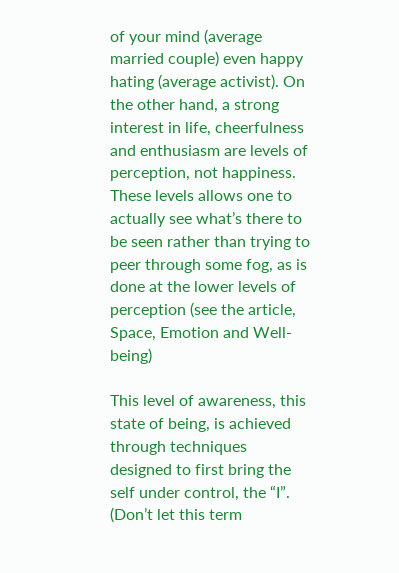of your mind (average married couple) even happy hating (average activist). On the other hand, a strong interest in life, cheerfulness and enthusiasm are levels of perception, not happiness. These levels allows one to actually see what’s there to be seen rather than trying to peer through some fog, as is done at the lower levels of perception (see the article, Space, Emotion and Well-being)

This level of awareness, this state of being, is achieved through techniques designed to first bring the self under control, the “I”. (Don’t let this term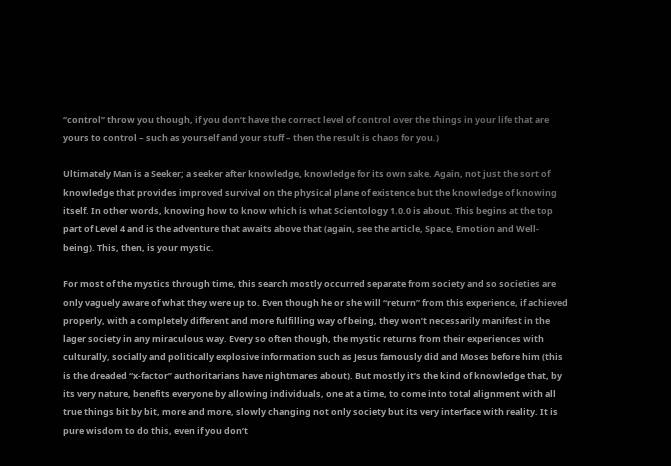“control” throw you though, if you don’t have the correct level of control over the things in your life that are yours to control – such as yourself and your stuff – then the result is chaos for you.)

Ultimately Man is a Seeker; a seeker after knowledge, knowledge for its own sake. Again, not just the sort of knowledge that provides improved survival on the physical plane of existence but the knowledge of knowing itself. In other words, knowing how to know which is what Scientology 1.0.0 is about. This begins at the top part of Level 4 and is the adventure that awaits above that (again, see the article, Space, Emotion and Well-being). This, then, is your mystic.

For most of the mystics through time, this search mostly occurred separate from society and so societies are only vaguely aware of what they were up to. Even though he or she will “return” from this experience, if achieved properly, with a completely different and more fulfilling way of being, they won’t necessarily manifest in the lager society in any miraculous way. Every so often though, the mystic returns from their experiences with culturally, socially and politically explosive information such as Jesus famously did and Moses before him (this is the dreaded “x-factor” authoritarians have nightmares about). But mostly it’s the kind of knowledge that, by its very nature, benefits everyone by allowing individuals, one at a time, to come into total alignment with all true things bit by bit, more and more, slowly changing not only society but its very interface with reality. It is pure wisdom to do this, even if you don’t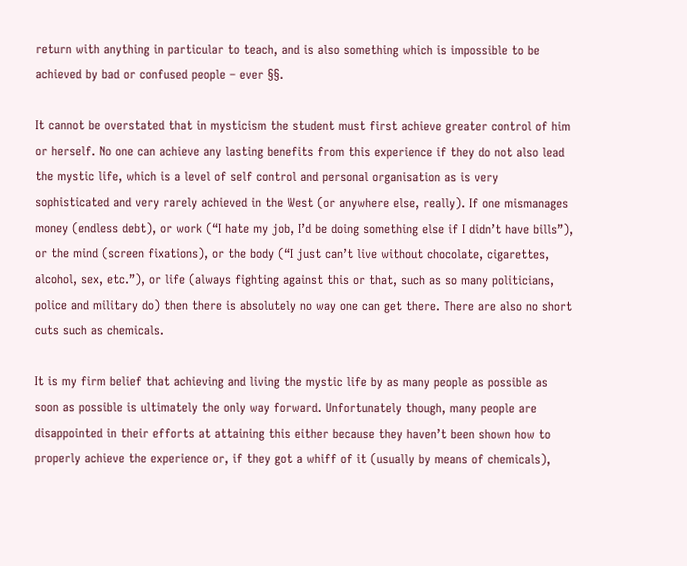return with anything in particular to teach, and is also something which is impossible to be achieved by bad or confused people – ever §§.

It cannot be overstated that in mysticism the student must first achieve greater control of him or herself. No one can achieve any lasting benefits from this experience if they do not also lead the mystic life, which is a level of self control and personal organisation as is very sophisticated and very rarely achieved in the West (or anywhere else, really). If one mismanages money (endless debt), or work (“I hate my job, I’d be doing something else if I didn’t have bills”), or the mind (screen fixations), or the body (“I just can’t live without chocolate, cigarettes, alcohol, sex, etc.”), or life (always fighting against this or that, such as so many politicians, police and military do) then there is absolutely no way one can get there. There are also no short cuts such as chemicals.

It is my firm belief that achieving and living the mystic life by as many people as possible as soon as possible is ultimately the only way forward. Unfortunately though, many people are disappointed in their efforts at attaining this either because they haven’t been shown how to properly achieve the experience or, if they got a whiff of it (usually by means of chemicals),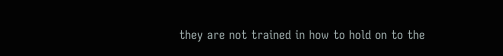they are not trained in how to hold on to the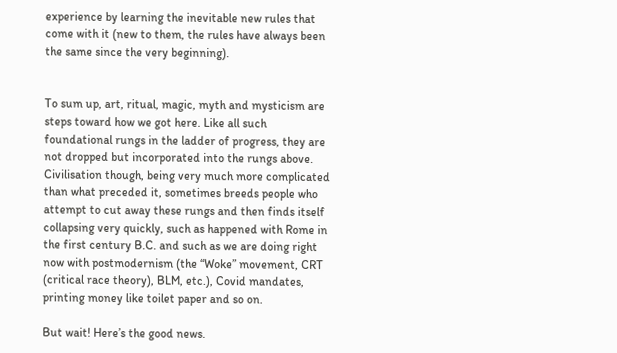experience by learning the inevitable new rules that come with it (new to them, the rules have always been the same since the very beginning).


To sum up, art, ritual, magic, myth and mysticism are steps toward how we got here. Like all such foundational rungs in the ladder of progress, they are not dropped but incorporated into the rungs above. Civilisation though, being very much more complicated than what preceded it, sometimes breeds people who attempt to cut away these rungs and then finds itself collapsing very quickly, such as happened with Rome in the first century B.C. and such as we are doing right now with postmodernism (the “Woke” movement, CRT (critical race theory), BLM, etc.), Covid mandates, printing money like toilet paper and so on.

But wait! Here’s the good news.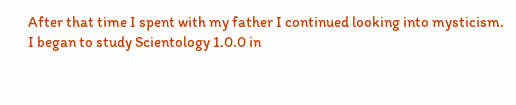After that time I spent with my father I continued looking into mysticism. I began to study Scientology 1.0.0 in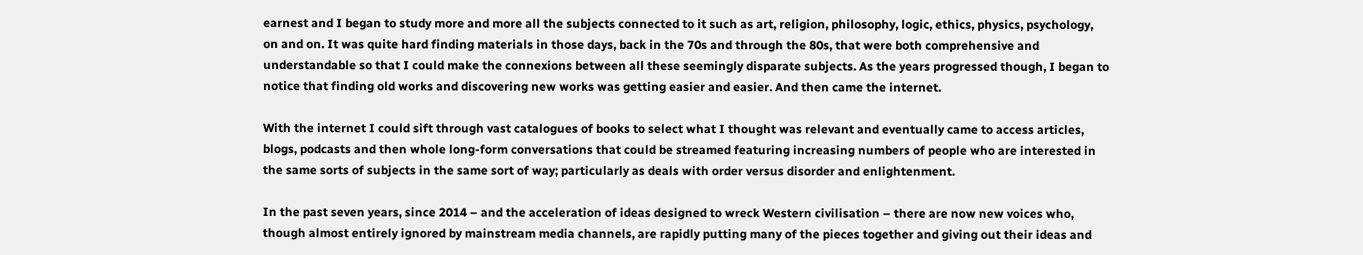earnest and I began to study more and more all the subjects connected to it such as art, religion, philosophy, logic, ethics, physics, psychology, on and on. It was quite hard finding materials in those days, back in the 70s and through the 80s, that were both comprehensive and understandable so that I could make the connexions between all these seemingly disparate subjects. As the years progressed though, I began to notice that finding old works and discovering new works was getting easier and easier. And then came the internet.

With the internet I could sift through vast catalogues of books to select what I thought was relevant and eventually came to access articles, blogs, podcasts and then whole long-form conversations that could be streamed featuring increasing numbers of people who are interested in the same sorts of subjects in the same sort of way; particularly as deals with order versus disorder and enlightenment.

In the past seven years, since 2014 – and the acceleration of ideas designed to wreck Western civilisation – there are now new voices who, though almost entirely ignored by mainstream media channels, are rapidly putting many of the pieces together and giving out their ideas and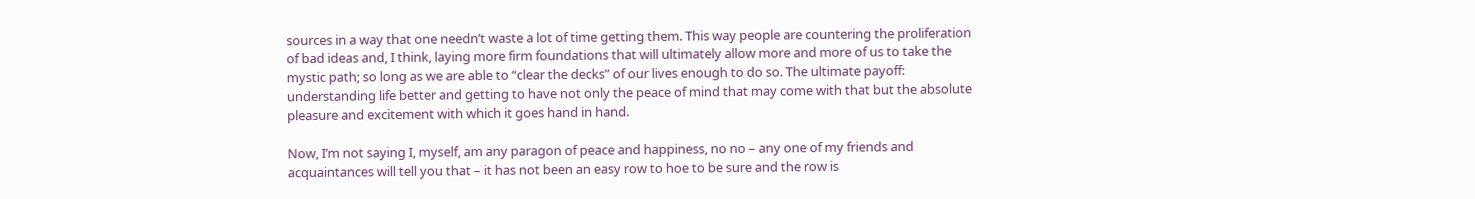sources in a way that one needn’t waste a lot of time getting them. This way people are countering the proliferation of bad ideas and, I think, laying more firm foundations that will ultimately allow more and more of us to take the mystic path; so long as we are able to “clear the decks” of our lives enough to do so. The ultimate payoff: understanding life better and getting to have not only the peace of mind that may come with that but the absolute pleasure and excitement with which it goes hand in hand.

Now, I’m not saying I, myself, am any paragon of peace and happiness, no no – any one of my friends and acquaintances will tell you that – it has not been an easy row to hoe to be sure and the row is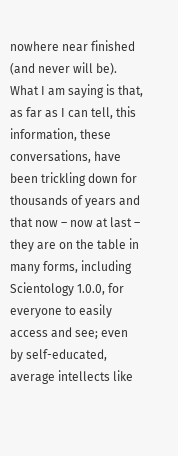nowhere near finished (and never will be). What I am saying is that, as far as I can tell, this information, these conversations, have been trickling down for thousands of years and that now – now at last – they are on the table in many forms, including Scientology 1.0.0, for everyone to easily access and see; even by self-educated, average intellects like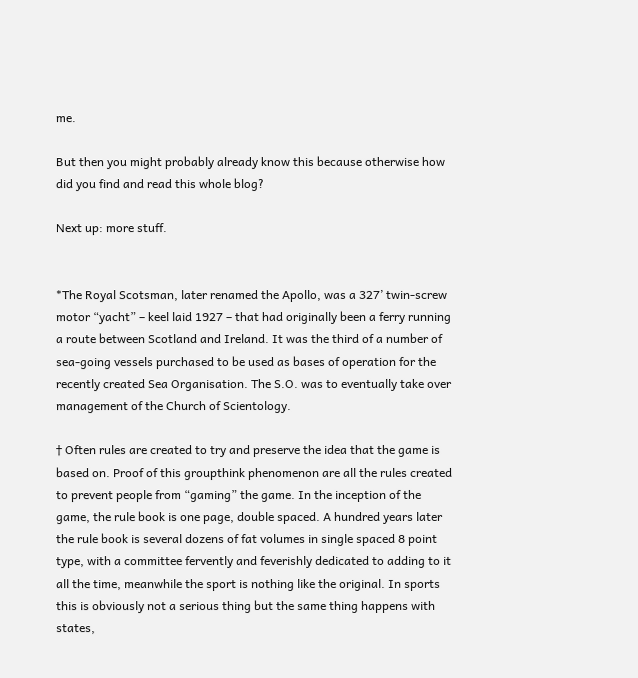me.

But then you might probably already know this because otherwise how did you find and read this whole blog?

Next up: more stuff.


*The Royal Scotsman, later renamed the Apollo, was a 327’ twin-screw motor “yacht” – keel laid 1927 – that had originally been a ferry running a route between Scotland and Ireland. It was the third of a number of sea-going vessels purchased to be used as bases of operation for the recently created Sea Organisation. The S.O. was to eventually take over management of the Church of Scientology.

† Often rules are created to try and preserve the idea that the game is based on. Proof of this groupthink phenomenon are all the rules created to prevent people from “gaming” the game. In the inception of the game, the rule book is one page, double spaced. A hundred years later the rule book is several dozens of fat volumes in single spaced 8 point type, with a committee fervently and feverishly dedicated to adding to it all the time, meanwhile the sport is nothing like the original. In sports this is obviously not a serious thing but the same thing happens with states,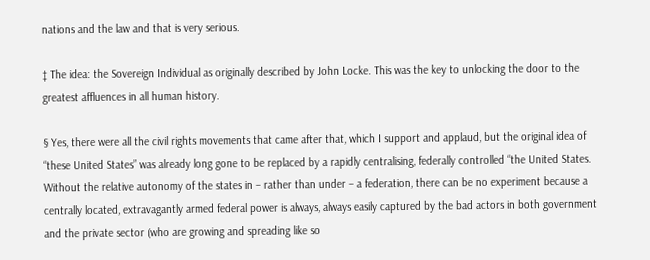nations and the law and that is very serious.

‡ The idea: the Sovereign Individual as originally described by John Locke. This was the key to unlocking the door to the greatest affluences in all human history.

§ Yes, there were all the civil rights movements that came after that, which I support and applaud, but the original idea of “these United States” was already long gone to be replaced by a rapidly centralising, federally controlled “the United States. Without the relative autonomy of the states in – rather than under – a federation, there can be no experiment because a centrally located, extravagantly armed federal power is always, always easily captured by the bad actors in both government and the private sector (who are growing and spreading like so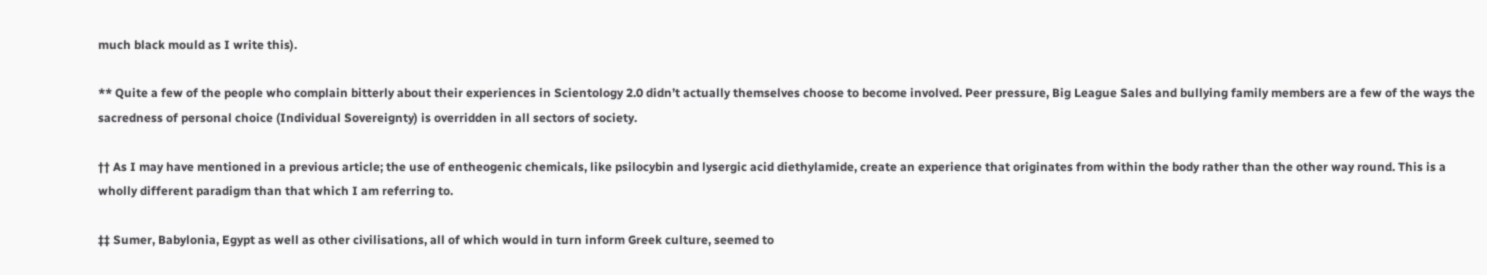much black mould as I write this).

** Quite a few of the people who complain bitterly about their experiences in Scientology 2.0 didn’t actually themselves choose to become involved. Peer pressure, Big League Sales and bullying family members are a few of the ways the sacredness of personal choice (Individual Sovereignty) is overridden in all sectors of society.

†† As I may have mentioned in a previous article; the use of entheogenic chemicals, like psilocybin and lysergic acid diethylamide, create an experience that originates from within the body rather than the other way round. This is a wholly different paradigm than that which I am referring to.

‡‡ Sumer, Babylonia, Egypt as well as other civilisations, all of which would in turn inform Greek culture, seemed to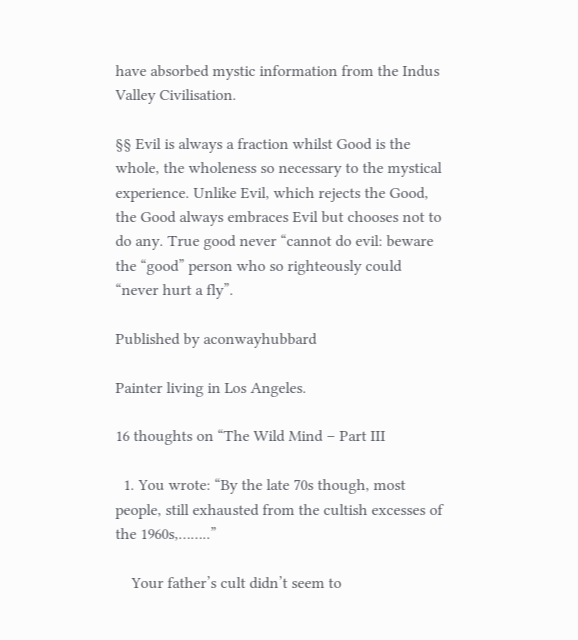have absorbed mystic information from the Indus Valley Civilisation.

§§ Evil is always a fraction whilst Good is the whole, the wholeness so necessary to the mystical experience. Unlike Evil, which rejects the Good, the Good always embraces Evil but chooses not to do any. True good never “cannot do evil: beware the “good” person who so righteously could “never hurt a fly”.

Published by aconwayhubbard

Painter living in Los Angeles.

16 thoughts on “The Wild Mind – Part III

  1. You wrote: “By the late 70s though, most people, still exhausted from the cultish excesses of the 1960s,……..”

    Your father’s cult didn’t seem to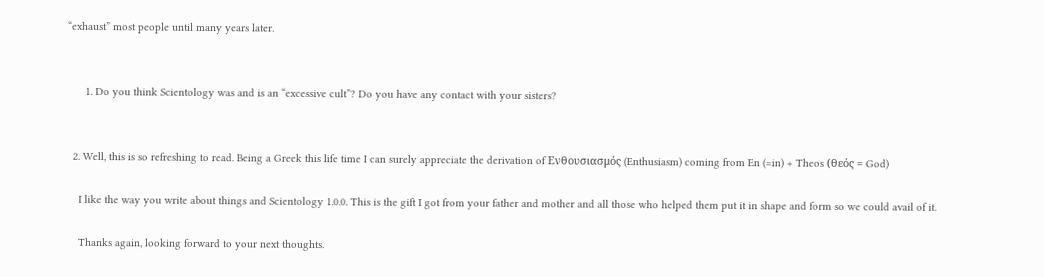“exhaust” most people until many years later.


      1. Do you think Scientology was and is an “excessive cult”? Do you have any contact with your sisters?


  2. Well, this is so refreshing to read. Being a Greek this life time I can surely appreciate the derivation of Ενθουσιασμός (Enthusiasm) coming from En (=in) + Theos (θεός = God)

    I like the way you write about things and Scientology 1.0.0. This is the gift I got from your father and mother and all those who helped them put it in shape and form so we could avail of it.

    Thanks again, looking forward to your next thoughts.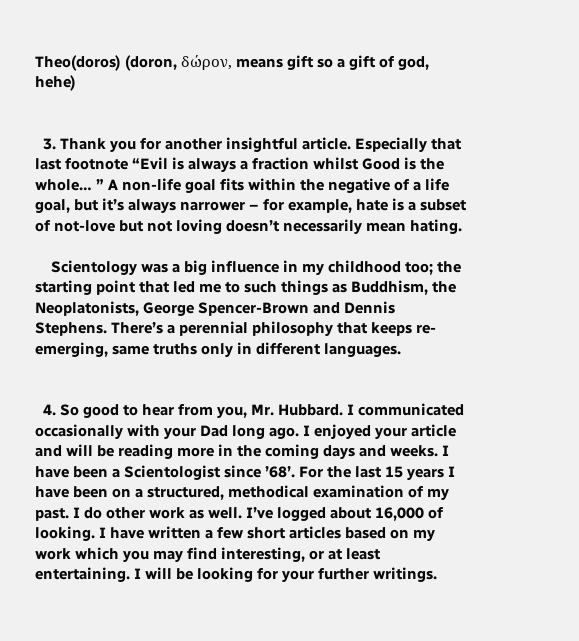Theo(doros) (doron, δώρον, means gift so a gift of god, hehe)


  3. Thank you for another insightful article. Especially that last footnote “Evil is always a fraction whilst Good is the whole… ” A non-life goal fits within the negative of a life goal, but it’s always narrower – for example, hate is a subset of not-love but not loving doesn’t necessarily mean hating.

    Scientology was a big influence in my childhood too; the starting point that led me to such things as Buddhism, the Neoplatonists, George Spencer-Brown and Dennis Stephens. There’s a perennial philosophy that keeps re-emerging, same truths only in different languages.


  4. So good to hear from you, Mr. Hubbard. I communicated occasionally with your Dad long ago. I enjoyed your article and will be reading more in the coming days and weeks. I have been a Scientologist since ’68’. For the last 15 years I have been on a structured, methodical examination of my past. I do other work as well. I’ve logged about 16,000 of looking. I have written a few short articles based on my work which you may find interesting, or at least entertaining. I will be looking for your further writings.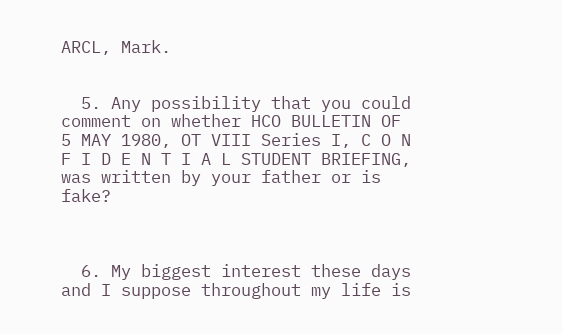ARCL, Mark.


  5. Any possibility that you could comment on whether HCO BULLETIN OF 5 MAY 1980, OT VIII Series I, C O N F I D E N T I A L STUDENT BRIEFING, was written by your father or is fake?



  6. My biggest interest these days and I suppose throughout my life is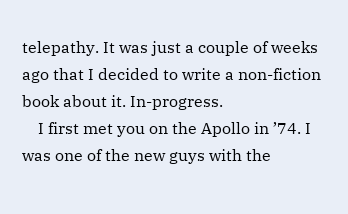telepathy. It was just a couple of weeks ago that I decided to write a non-fiction book about it. In-progress.
    I first met you on the Apollo in ’74. I was one of the new guys with the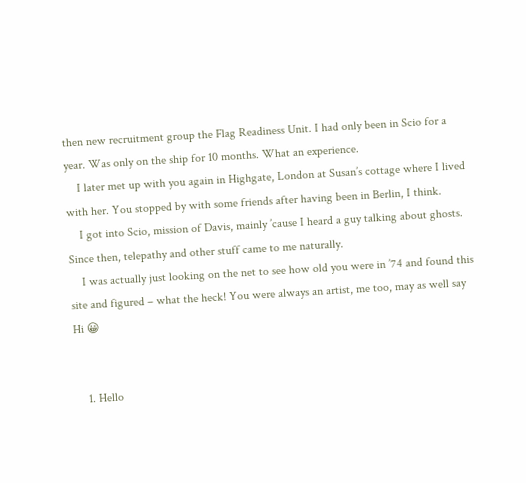then new recruitment group the Flag Readiness Unit. I had only been in Scio for a year. Was only on the ship for 10 months. What an experience.
    I later met up with you again in Highgate, London at Susan’s cottage where I lived with her. You stopped by with some friends after having been in Berlin, I think.
    I got into Scio, mission of Davis, mainly ’cause I heard a guy talking about ghosts. Since then, telepathy and other stuff came to me naturally.
    I was actually just looking on the net to see how old you were in ’74 and found this site and figured – what the heck! You were always an artist, me too, may as well say Hi 😀


    1. Hello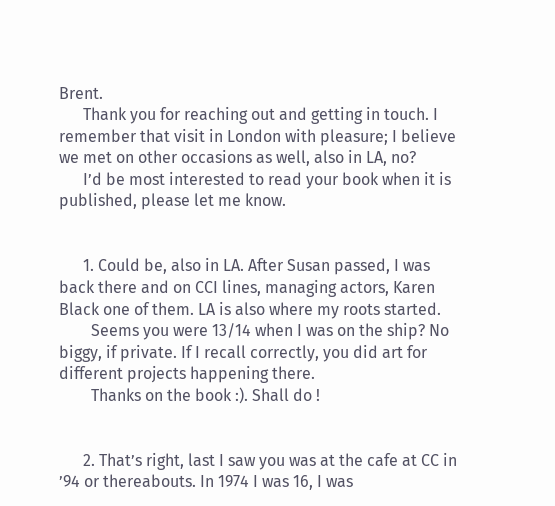Brent.
      Thank you for reaching out and getting in touch. I remember that visit in London with pleasure; I believe we met on other occasions as well, also in LA, no?
      I’d be most interested to read your book when it is published, please let me know.


      1. Could be, also in LA. After Susan passed, I was back there and on CCI lines, managing actors, Karen Black one of them. LA is also where my roots started.
        Seems you were 13/14 when I was on the ship? No biggy, if private. If I recall correctly, you did art for different projects happening there.
        Thanks on the book :). Shall do !


      2. That’s right, last I saw you was at the cafe at CC in ’94 or thereabouts. In 1974 I was 16, I was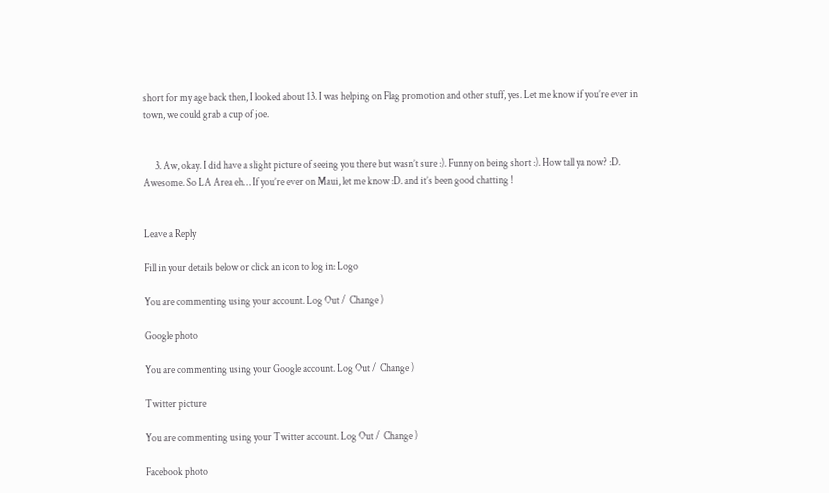short for my age back then, I looked about 13. I was helping on Flag promotion and other stuff, yes. Let me know if you’re ever in town, we could grab a cup of joe.


      3. Aw, okay. I did have a slight picture of seeing you there but wasn’t sure :). Funny on being short :). How tall ya now? :D. Awesome. So LA Area eh… If you’re ever on Maui, let me know :D. and it’s been good chatting !


Leave a Reply

Fill in your details below or click an icon to log in: Logo

You are commenting using your account. Log Out /  Change )

Google photo

You are commenting using your Google account. Log Out /  Change )

Twitter picture

You are commenting using your Twitter account. Log Out /  Change )

Facebook photo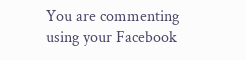You are commenting using your Facebook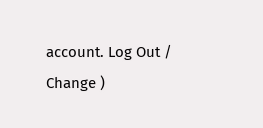account. Log Out /  Change )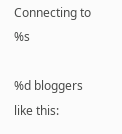Connecting to %s

%d bloggers like this: